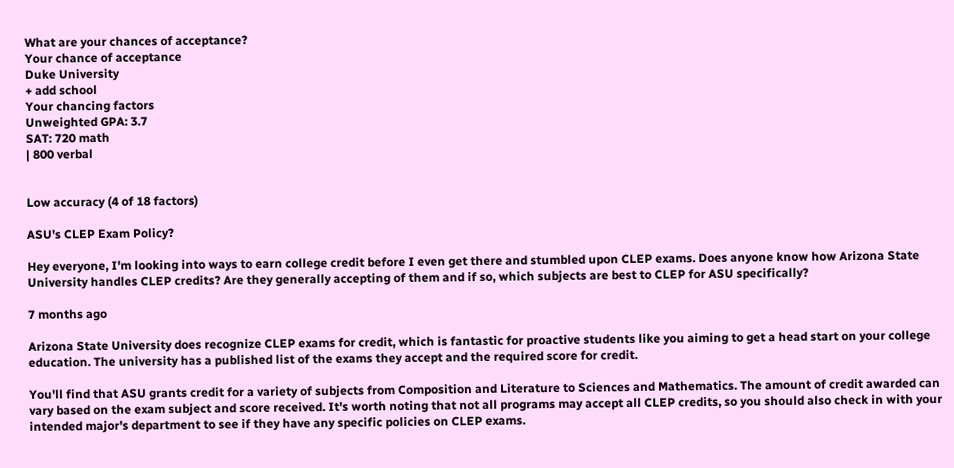What are your chances of acceptance?
Your chance of acceptance
Duke University
+ add school
Your chancing factors
Unweighted GPA: 3.7
SAT: 720 math
| 800 verbal


Low accuracy (4 of 18 factors)

ASU's CLEP Exam Policy?

Hey everyone, I'm looking into ways to earn college credit before I even get there and stumbled upon CLEP exams. Does anyone know how Arizona State University handles CLEP credits? Are they generally accepting of them and if so, which subjects are best to CLEP for ASU specifically?

7 months ago

Arizona State University does recognize CLEP exams for credit, which is fantastic for proactive students like you aiming to get a head start on your college education. The university has a published list of the exams they accept and the required score for credit.

You'll find that ASU grants credit for a variety of subjects from Composition and Literature to Sciences and Mathematics. The amount of credit awarded can vary based on the exam subject and score received. It's worth noting that not all programs may accept all CLEP credits, so you should also check in with your intended major's department to see if they have any specific policies on CLEP exams.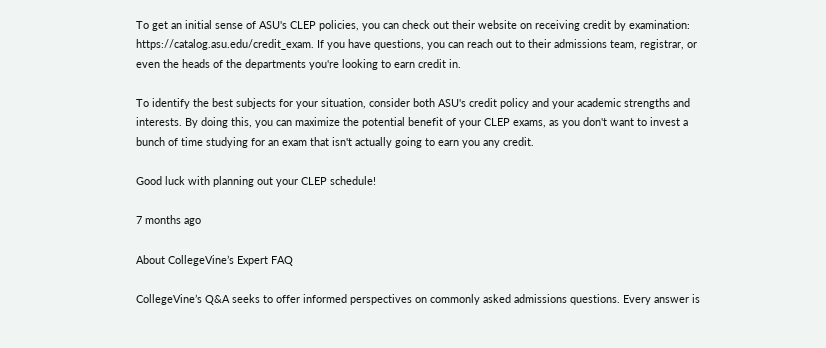To get an initial sense of ASU's CLEP policies, you can check out their website on receiving credit by examination: https://catalog.asu.edu/credit_exam. If you have questions, you can reach out to their admissions team, registrar, or even the heads of the departments you're looking to earn credit in.

To identify the best subjects for your situation, consider both ASU's credit policy and your academic strengths and interests. By doing this, you can maximize the potential benefit of your CLEP exams, as you don't want to invest a bunch of time studying for an exam that isn't actually going to earn you any credit.

Good luck with planning out your CLEP schedule!

7 months ago

About CollegeVine’s Expert FAQ

CollegeVine’s Q&A seeks to offer informed perspectives on commonly asked admissions questions. Every answer is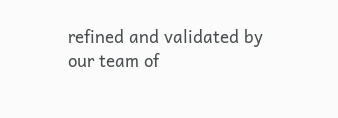refined and validated by our team of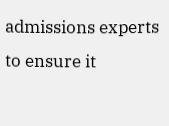admissions experts to ensure it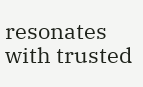resonates with trusted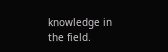knowledge in the field.